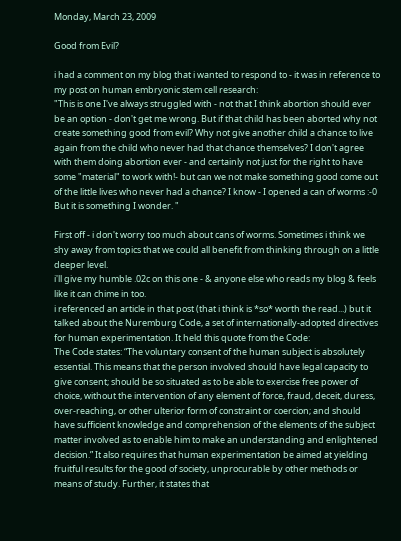Monday, March 23, 2009

Good from Evil?

i had a comment on my blog that i wanted to respond to - it was in reference to my post on human embryonic stem cell research:
"This is one I've always struggled with - not that I think abortion should ever be an option - don't get me wrong. But if that child has been aborted why not create something good from evil? Why not give another child a chance to live again from the child who never had that chance themselves? I don't agree with them doing abortion ever - and certainly not just for the right to have some "material" to work with!- but can we not make something good come out of the little lives who never had a chance? I know - I opened a can of worms :-0 But it is something I wonder. "

First off - i don't worry too much about cans of worms. Sometimes i think we shy away from topics that we could all benefit from thinking through on a little deeper level.
i'll give my humble .02c on this one - & anyone else who reads my blog & feels like it can chime in too.
i referenced an article in that post (that i think is *so* worth the read...) but it talked about the Nuremburg Code, a set of internationally-adopted directives for human experimentation. It held this quote from the Code:
The Code states: “The voluntary consent of the human subject is absolutely essential. This means that the person involved should have legal capacity to give consent; should be so situated as to be able to exercise free power of choice, without the intervention of any element of force, fraud, deceit, duress, over-reaching, or other ulterior form of constraint or coercion; and should have sufficient knowledge and comprehension of the elements of the subject matter involved as to enable him to make an understanding and enlightened decision.” It also requires that human experimentation be aimed at yielding fruitful results for the good of society, unprocurable by other methods or means of study. Further, it states that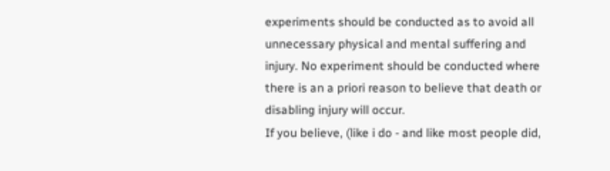experiments should be conducted as to avoid all unnecessary physical and mental suffering and injury. No experiment should be conducted where there is an a priori reason to believe that death or disabling injury will occur.
If you believe, (like i do - and like most people did,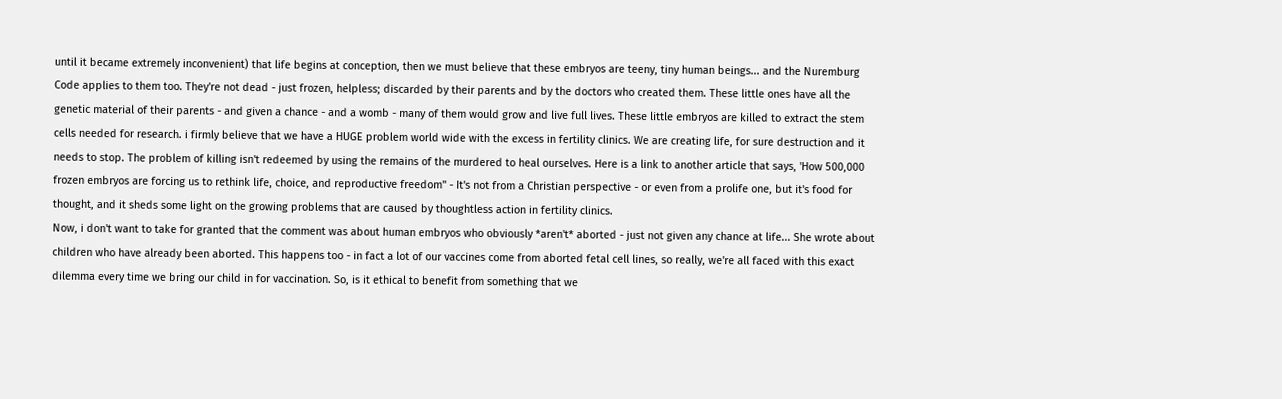until it became extremely inconvenient) that life begins at conception, then we must believe that these embryos are teeny, tiny human beings... and the Nuremburg Code applies to them too. They're not dead - just frozen, helpless; discarded by their parents and by the doctors who created them. These little ones have all the genetic material of their parents - and given a chance - and a womb - many of them would grow and live full lives. These little embryos are killed to extract the stem cells needed for research. i firmly believe that we have a HUGE problem world wide with the excess in fertility clinics. We are creating life, for sure destruction and it needs to stop. The problem of killing isn't redeemed by using the remains of the murdered to heal ourselves. Here is a link to another article that says, 'How 500,000 frozen embryos are forcing us to rethink life, choice, and reproductive freedom" - It's not from a Christian perspective - or even from a prolife one, but it's food for thought, and it sheds some light on the growing problems that are caused by thoughtless action in fertility clinics.
Now, i don't want to take for granted that the comment was about human embryos who obviously *aren't* aborted - just not given any chance at life... She wrote about children who have already been aborted. This happens too - in fact a lot of our vaccines come from aborted fetal cell lines, so really, we're all faced with this exact dilemma every time we bring our child in for vaccination. So, is it ethical to benefit from something that we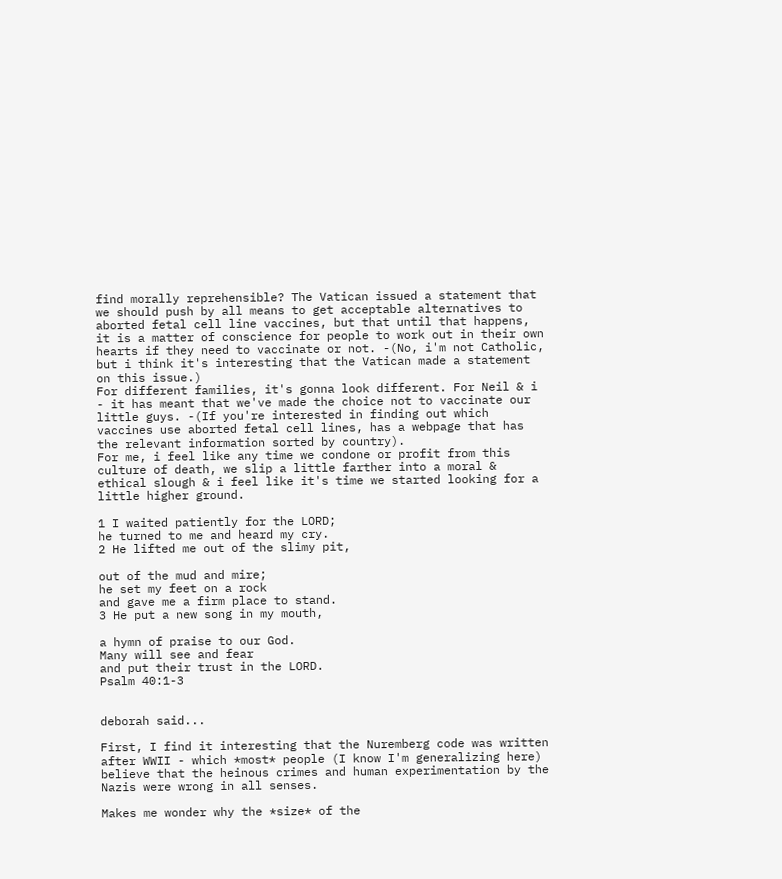find morally reprehensible? The Vatican issued a statement that we should push by all means to get acceptable alternatives to aborted fetal cell line vaccines, but that until that happens, it is a matter of conscience for people to work out in their own hearts if they need to vaccinate or not. -(No, i'm not Catholic, but i think it's interesting that the Vatican made a statement on this issue.)
For different families, it's gonna look different. For Neil & i - it has meant that we've made the choice not to vaccinate our little guys. -(If you're interested in finding out which vaccines use aborted fetal cell lines, has a webpage that has the relevant information sorted by country).
For me, i feel like any time we condone or profit from this culture of death, we slip a little farther into a moral & ethical slough & i feel like it's time we started looking for a little higher ground.

1 I waited patiently for the LORD;
he turned to me and heard my cry.
2 He lifted me out of the slimy pit,

out of the mud and mire;
he set my feet on a rock
and gave me a firm place to stand.
3 He put a new song in my mouth,

a hymn of praise to our God.
Many will see and fear
and put their trust in the LORD.
Psalm 40:1-3


deborah said...

First, I find it interesting that the Nuremberg code was written after WWII - which *most* people (I know I'm generalizing here) believe that the heinous crimes and human experimentation by the Nazis were wrong in all senses.

Makes me wonder why the *size* of the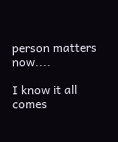person matters now....

I know it all comes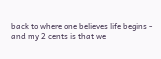back to where one believes life begins - and my 2 cents is that we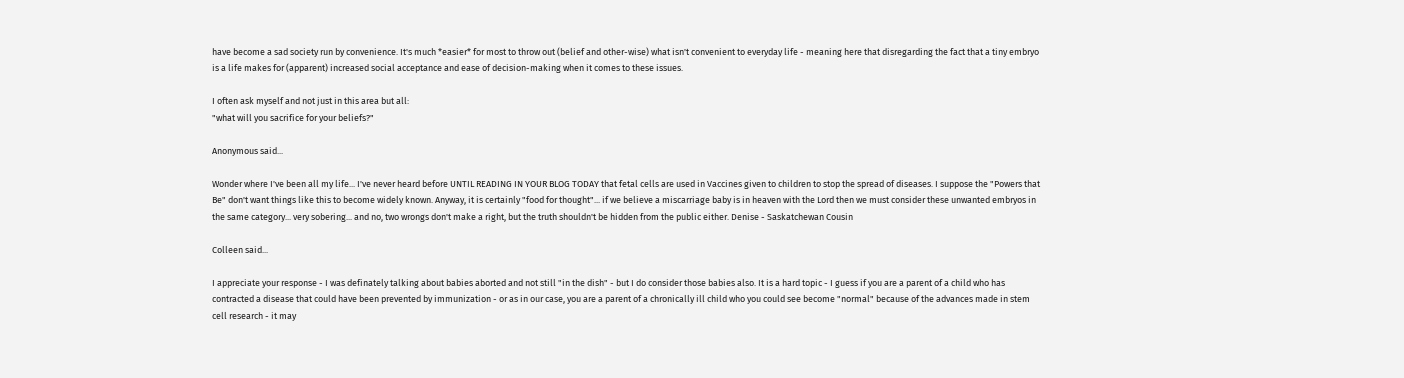have become a sad society run by convenience. It's much *easier* for most to throw out (belief and other-wise) what isn't convenient to everyday life - meaning here that disregarding the fact that a tiny embryo is a life makes for (apparent) increased social acceptance and ease of decision-making when it comes to these issues.

I often ask myself and not just in this area but all:
"what will you sacrifice for your beliefs?"

Anonymous said...

Wonder where I've been all my life... I've never heard before UNTIL READING IN YOUR BLOG TODAY that fetal cells are used in Vaccines given to children to stop the spread of diseases. I suppose the "Powers that Be" don't want things like this to become widely known. Anyway, it is certainly "food for thought"... if we believe a miscarriage baby is in heaven with the Lord then we must consider these unwanted embryos in the same category... very sobering... and no, two wrongs don't make a right, but the truth shouldn't be hidden from the public either. Denise - Saskatchewan Cousin

Colleen said...

I appreciate your response - I was definately talking about babies aborted and not still "in the dish" - but I do consider those babies also. It is a hard topic - I guess if you are a parent of a child who has contracted a disease that could have been prevented by immunization - or as in our case, you are a parent of a chronically ill child who you could see become "normal" because of the advances made in stem cell research - it may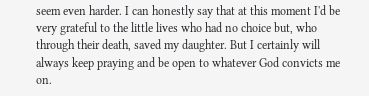seem even harder. I can honestly say that at this moment I'd be very grateful to the little lives who had no choice but, who through their death, saved my daughter. But I certainly will always keep praying and be open to whatever God convicts me on.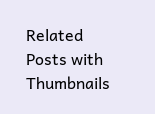Related Posts with Thumbnails